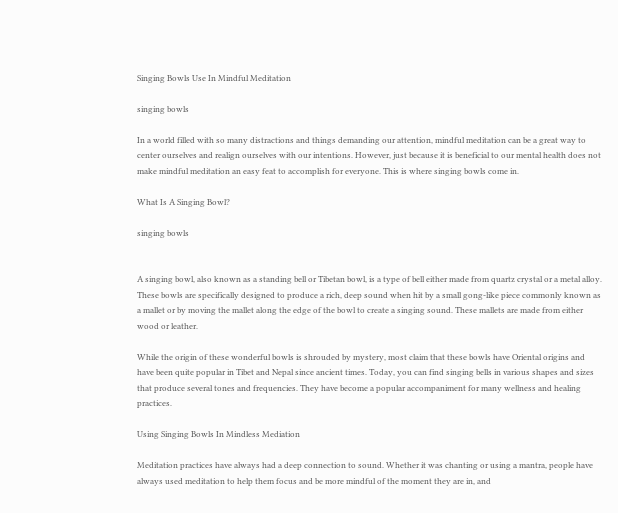Singing Bowls Use In Mindful Meditation

singing bowls

In a world filled with so many distractions and things demanding our attention, mindful meditation can be a great way to center ourselves and realign ourselves with our intentions. However, just because it is beneficial to our mental health does not make mindful meditation an easy feat to accomplish for everyone. This is where singing bowls come in.

What Is A Singing Bowl?

singing bowls


A singing bowl, also known as a standing bell or Tibetan bowl, is a type of bell either made from quartz crystal or a metal alloy. These bowls are specifically designed to produce a rich, deep sound when hit by a small gong-like piece commonly known as a mallet or by moving the mallet along the edge of the bowl to create a singing sound. These mallets are made from either wood or leather.

While the origin of these wonderful bowls is shrouded by mystery, most claim that these bowls have Oriental origins and have been quite popular in Tibet and Nepal since ancient times. Today, you can find singing bells in various shapes and sizes that produce several tones and frequencies. They have become a popular accompaniment for many wellness and healing practices.

Using Singing Bowls In Mindless Mediation

Meditation practices have always had a deep connection to sound. Whether it was chanting or using a mantra, people have always used meditation to help them focus and be more mindful of the moment they are in, and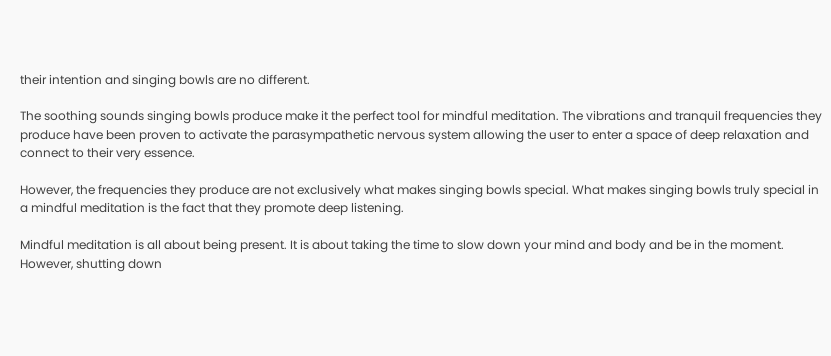their intention and singing bowls are no different.

The soothing sounds singing bowls produce make it the perfect tool for mindful meditation. The vibrations and tranquil frequencies they produce have been proven to activate the parasympathetic nervous system allowing the user to enter a space of deep relaxation and connect to their very essence.

However, the frequencies they produce are not exclusively what makes singing bowls special. What makes singing bowls truly special in a mindful meditation is the fact that they promote deep listening.

Mindful meditation is all about being present. It is about taking the time to slow down your mind and body and be in the moment. However, shutting down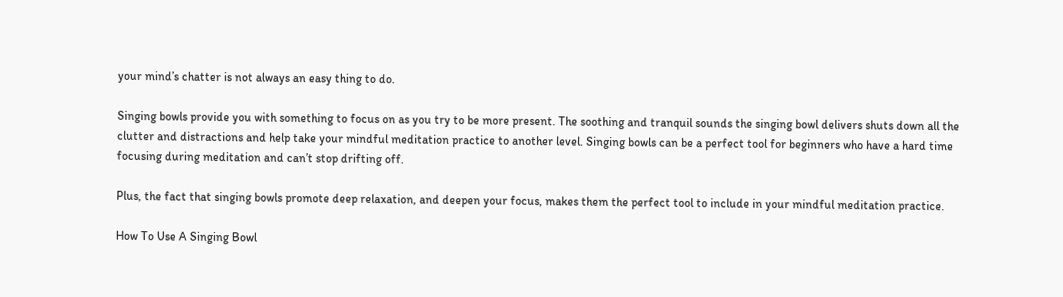your mind’s chatter is not always an easy thing to do.

Singing bowls provide you with something to focus on as you try to be more present. The soothing and tranquil sounds the singing bowl delivers shuts down all the clutter and distractions and help take your mindful meditation practice to another level. Singing bowls can be a perfect tool for beginners who have a hard time focusing during meditation and can’t stop drifting off.

Plus, the fact that singing bowls promote deep relaxation, and deepen your focus, makes them the perfect tool to include in your mindful meditation practice.

How To Use A Singing Bowl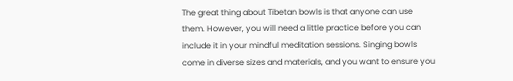The great thing about Tibetan bowls is that anyone can use them. However, you will need a little practice before you can include it in your mindful meditation sessions. Singing bowls come in diverse sizes and materials, and you want to ensure you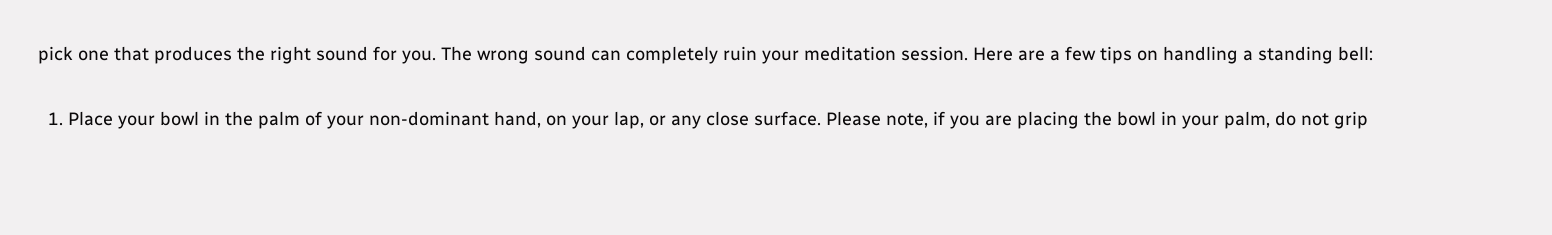pick one that produces the right sound for you. The wrong sound can completely ruin your meditation session. Here are a few tips on handling a standing bell:

  1. Place your bowl in the palm of your non-dominant hand, on your lap, or any close surface. Please note, if you are placing the bowl in your palm, do not grip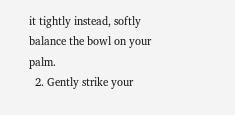it tightly instead, softly balance the bowl on your palm.
  2. Gently strike your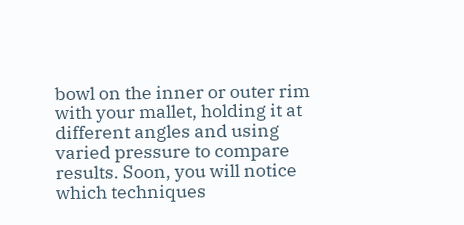bowl on the inner or outer rim with your mallet, holding it at different angles and using varied pressure to compare results. Soon, you will notice which techniques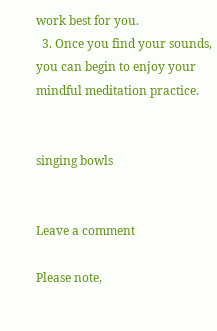work best for you.
  3. Once you find your sounds, you can begin to enjoy your mindful meditation practice.


singing bowls


Leave a comment

Please note,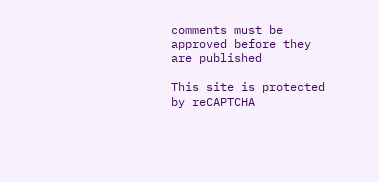comments must be approved before they are published

This site is protected by reCAPTCHA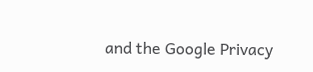and the Google Privacy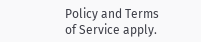Policy and Terms of Service apply.